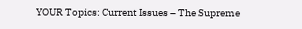YOUR Topics: Current Issues – The Supreme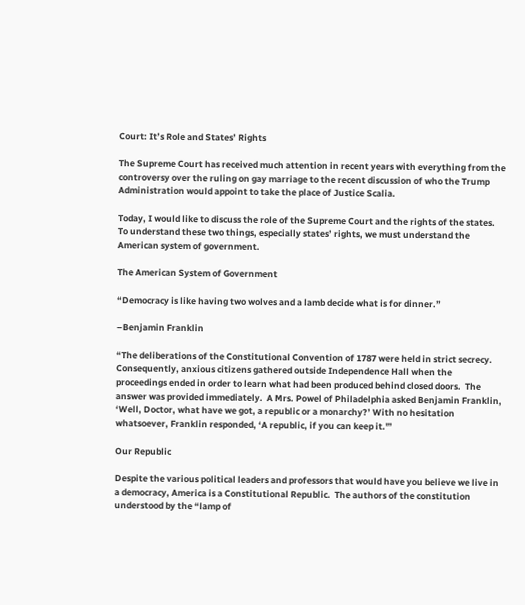Court: It’s Role and States’ Rights

The Supreme Court has received much attention in recent years with everything from the controversy over the ruling on gay marriage to the recent discussion of who the Trump Administration would appoint to take the place of Justice Scalia.

Today, I would like to discuss the role of the Supreme Court and the rights of the states. To understand these two things, especially states’ rights, we must understand the American system of government.

The American System of Government

“Democracy is like having two wolves and a lamb decide what is for dinner.”

–Benjamin Franklin

“The deliberations of the Constitutional Convention of 1787 were held in strict secrecy.  Consequently, anxious citizens gathered outside Independence Hall when the proceedings ended in order to learn what had been produced behind closed doors.  The answer was provided immediately.  A Mrs. Powel of Philadelphia asked Benjamin Franklin, ‘Well, Doctor, what have we got, a republic or a monarchy?’ With no hesitation whatsoever, Franklin responded, ‘A republic, if you can keep it.'”

Our Republic

Despite the various political leaders and professors that would have you believe we live in a democracy, America is a Constitutional Republic.  The authors of the constitution understood by the “lamp of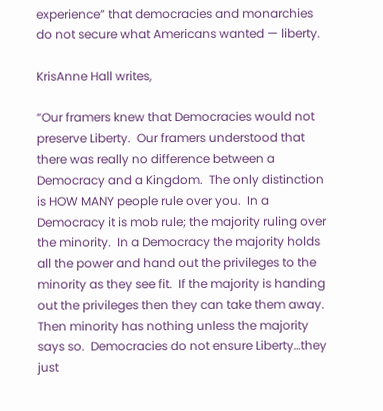experience” that democracies and monarchies do not secure what Americans wanted — liberty.

KrisAnne Hall writes,

“Our framers knew that Democracies would not preserve Liberty.  Our framers understood that there was really no difference between a Democracy and a Kingdom.  The only distinction is HOW MANY people rule over you.  In a Democracy it is mob rule; the majority ruling over the minority.  In a Democracy the majority holds all the power and hand out the privileges to the minority as they see fit.  If the majority is handing out the privileges then they can take them away. Then minority has nothing unless the majority says so.  Democracies do not ensure Liberty…they just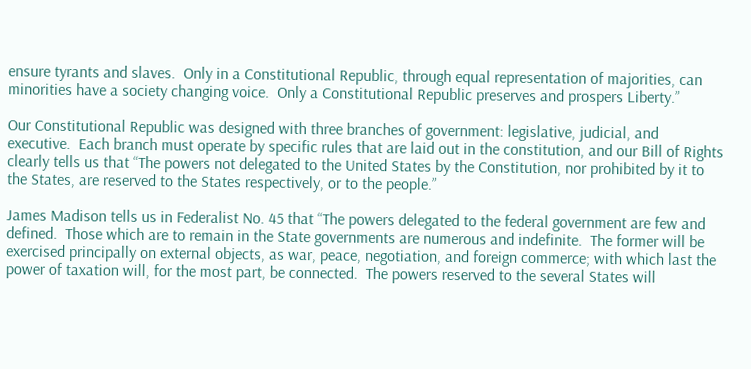ensure tyrants and slaves.  Only in a Constitutional Republic, through equal representation of majorities, can minorities have a society changing voice.  Only a Constitutional Republic preserves and prospers Liberty.”

Our Constitutional Republic was designed with three branches of government: legislative, judicial, and executive.  Each branch must operate by specific rules that are laid out in the constitution, and our Bill of Rights clearly tells us that “The powers not delegated to the United States by the Constitution, nor prohibited by it to the States, are reserved to the States respectively, or to the people.”

James Madison tells us in Federalist No. 45 that “The powers delegated to the federal government are few and defined.  Those which are to remain in the State governments are numerous and indefinite.  The former will be exercised principally on external objects, as war, peace, negotiation, and foreign commerce; with which last the power of taxation will, for the most part, be connected.  The powers reserved to the several States will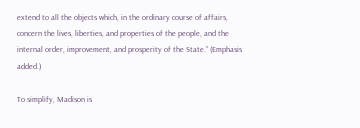extend to all the objects which, in the ordinary course of affairs, concern the lives, liberties, and properties of the people, and the internal order, improvement, and prosperity of the State.” (Emphasis added.)

To simplify, Madison is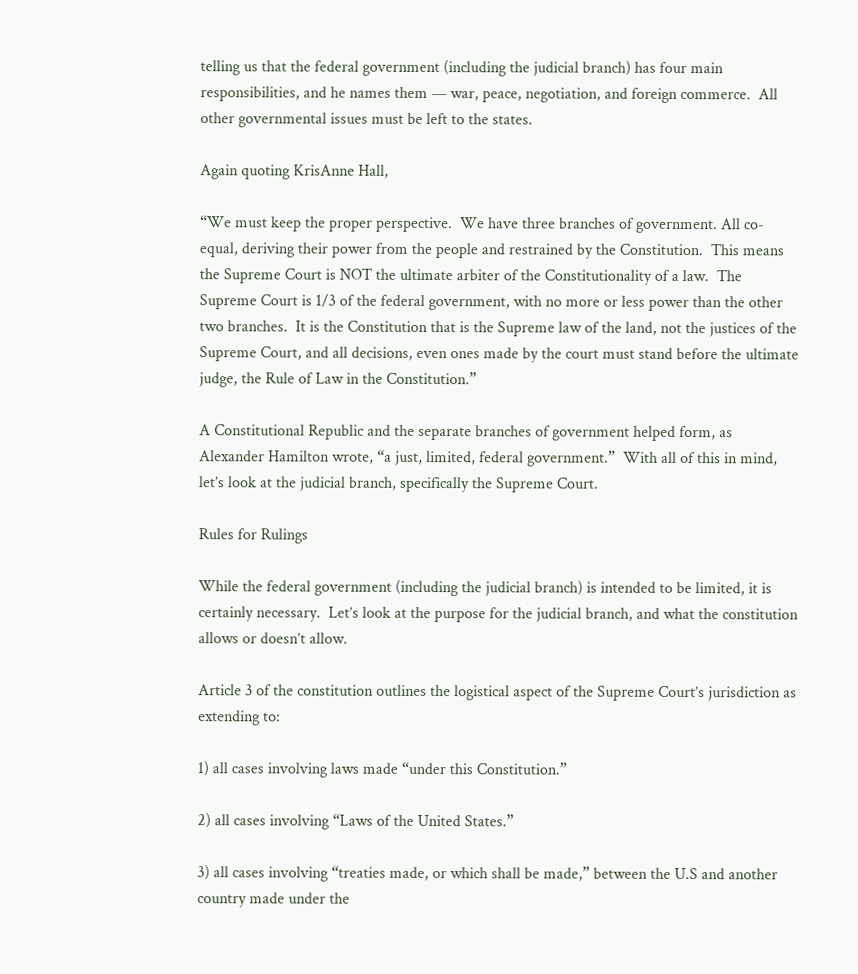telling us that the federal government (including the judicial branch) has four main responsibilities, and he names them — war, peace, negotiation, and foreign commerce.  All other governmental issues must be left to the states.

Again quoting KrisAnne Hall,

“We must keep the proper perspective.  We have three branches of government. All co-equal, deriving their power from the people and restrained by the Constitution.  This means the Supreme Court is NOT the ultimate arbiter of the Constitutionality of a law.  The Supreme Court is 1/3 of the federal government, with no more or less power than the other two branches.  It is the Constitution that is the Supreme law of the land, not the justices of the Supreme Court, and all decisions, even ones made by the court must stand before the ultimate judge, the Rule of Law in the Constitution.”

A Constitutional Republic and the separate branches of government helped form, as Alexander Hamilton wrote, “a just, limited, federal government.”  With all of this in mind, let’s look at the judicial branch, specifically the Supreme Court.

Rules for Rulings

While the federal government (including the judicial branch) is intended to be limited, it is certainly necessary.  Let’s look at the purpose for the judicial branch, and what the constitution allows or doesn’t allow.

Article 3 of the constitution outlines the logistical aspect of the Supreme Court’s jurisdiction as extending to:

1) all cases involving laws made “under this Constitution.”

2) all cases involving “Laws of the United States.”

3) all cases involving “treaties made, or which shall be made,” between the U.S and another country made under the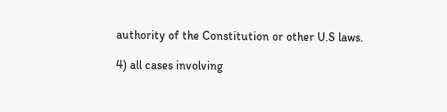authority of the Constitution or other U.S laws.

4) all cases involving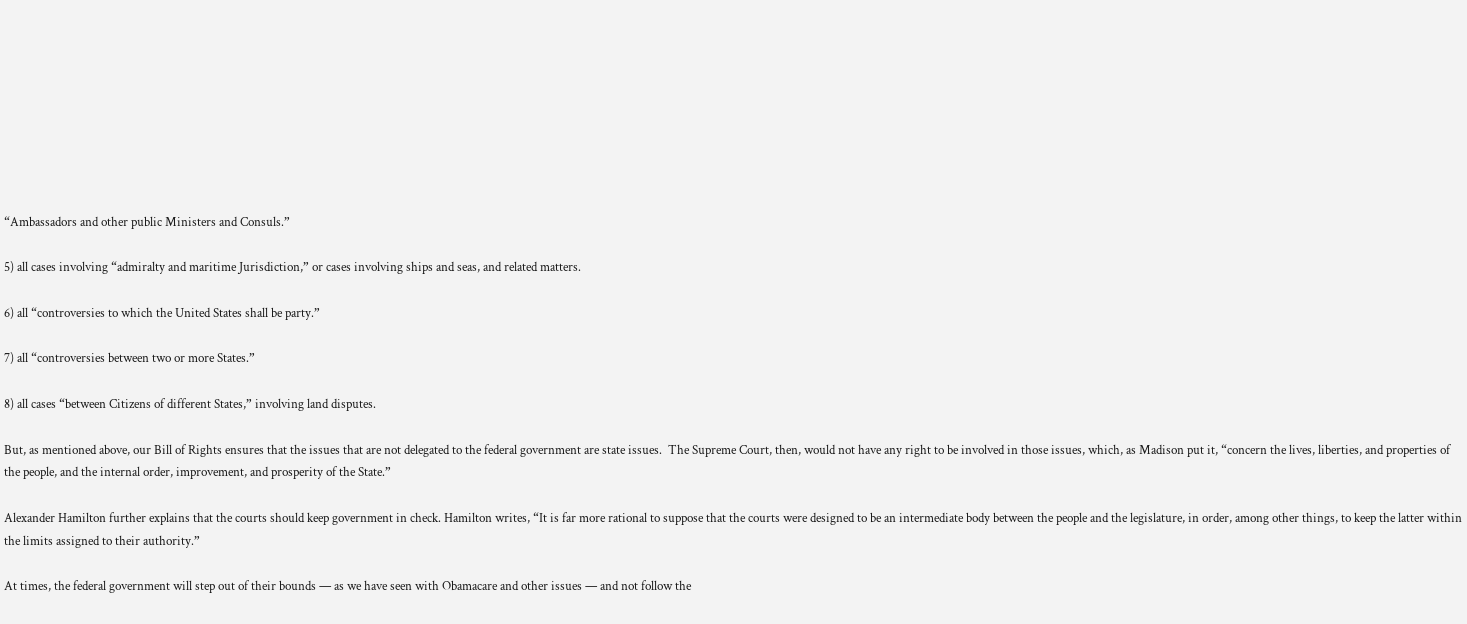“Ambassadors and other public Ministers and Consuls.”

5) all cases involving “admiralty and maritime Jurisdiction,” or cases involving ships and seas, and related matters.

6) all “controversies to which the United States shall be party.”

7) all “controversies between two or more States.”

8) all cases “between Citizens of different States,” involving land disputes.

But, as mentioned above, our Bill of Rights ensures that the issues that are not delegated to the federal government are state issues.  The Supreme Court, then, would not have any right to be involved in those issues, which, as Madison put it, “concern the lives, liberties, and properties of the people, and the internal order, improvement, and prosperity of the State.”

Alexander Hamilton further explains that the courts should keep government in check. Hamilton writes, “It is far more rational to suppose that the courts were designed to be an intermediate body between the people and the legislature, in order, among other things, to keep the latter within the limits assigned to their authority.”

At times, the federal government will step out of their bounds — as we have seen with Obamacare and other issues — and not follow the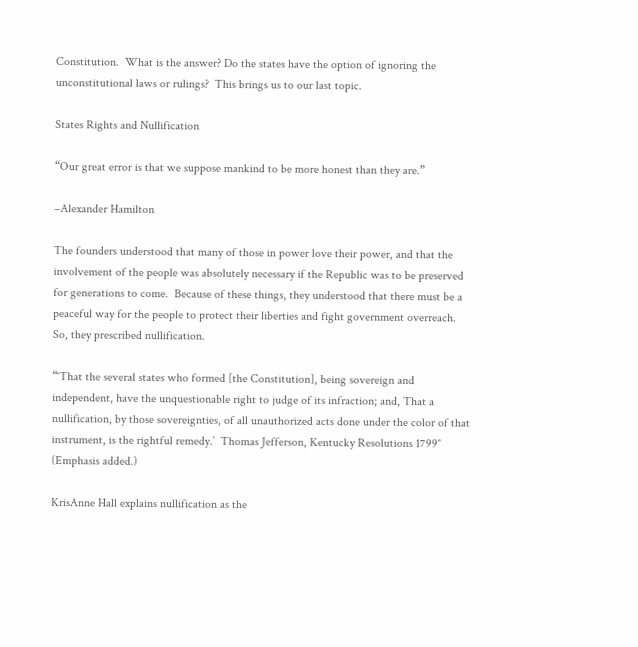Constitution.  What is the answer? Do the states have the option of ignoring the unconstitutional laws or rulings?  This brings us to our last topic.

States Rights and Nullification

“Our great error is that we suppose mankind to be more honest than they are.”

–Alexander Hamilton

The founders understood that many of those in power love their power, and that the involvement of the people was absolutely necessary if the Republic was to be preserved for generations to come.  Because of these things, they understood that there must be a peaceful way for the people to protect their liberties and fight government overreach.  So, they prescribed nullification.

“‘That the several states who formed [the Constitution], being sovereign and independent, have the unquestionable right to judge of its infraction; and, That a nullification, by those sovereignties, of all unauthorized acts done under the color of that instrument, is the rightful remedy.’  Thomas Jefferson, Kentucky Resolutions 1799″ (Emphasis added.)

KrisAnne Hall explains nullification as the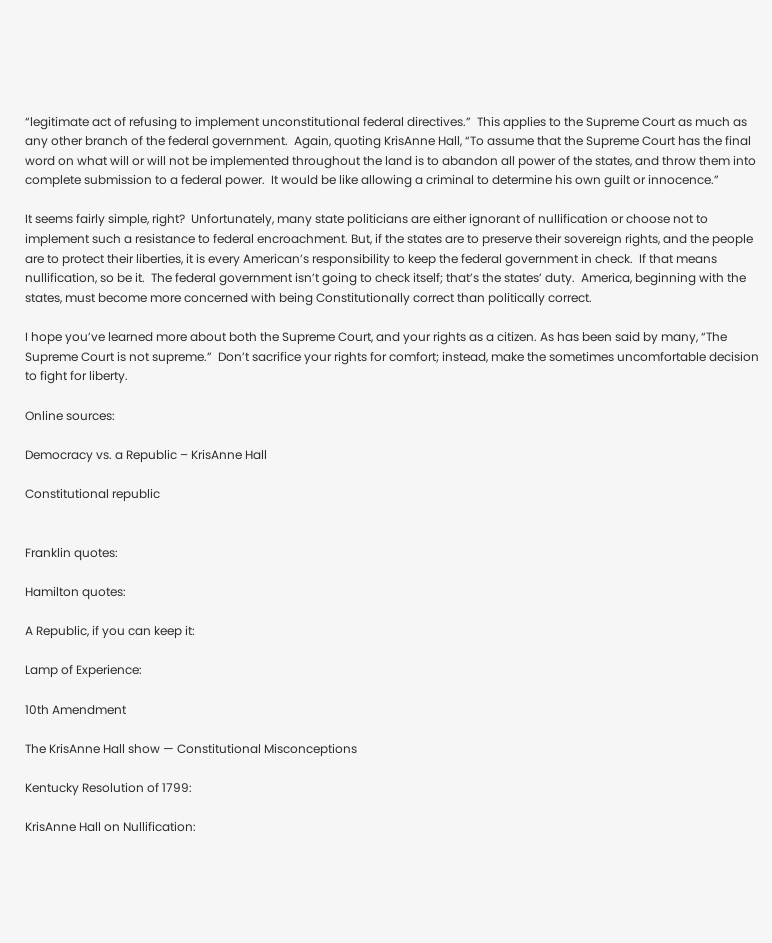“legitimate act of refusing to implement unconstitutional federal directives.”  This applies to the Supreme Court as much as any other branch of the federal government.  Again, quoting KrisAnne Hall, “To assume that the Supreme Court has the final word on what will or will not be implemented throughout the land is to abandon all power of the states, and throw them into complete submission to a federal power.  It would be like allowing a criminal to determine his own guilt or innocence.”

It seems fairly simple, right?  Unfortunately, many state politicians are either ignorant of nullification or choose not to implement such a resistance to federal encroachment. But, if the states are to preserve their sovereign rights, and the people are to protect their liberties, it is every American’s responsibility to keep the federal government in check.  If that means nullification, so be it.  The federal government isn’t going to check itself; that’s the states’ duty.  America, beginning with the states, must become more concerned with being Constitutionally correct than politically correct.

I hope you’ve learned more about both the Supreme Court, and your rights as a citizen. As has been said by many, “The Supreme Court is not supreme.”  Don’t sacrifice your rights for comfort; instead, make the sometimes uncomfortable decision to fight for liberty.

Online sources:

Democracy vs. a Republic – KrisAnne Hall

Constitutional republic


Franklin quotes:

Hamilton quotes:

A Republic, if you can keep it:

Lamp of Experience:

10th Amendment

The KrisAnne Hall show — Constitutional Misconceptions

Kentucky Resolution of 1799:

KrisAnne Hall on Nullification: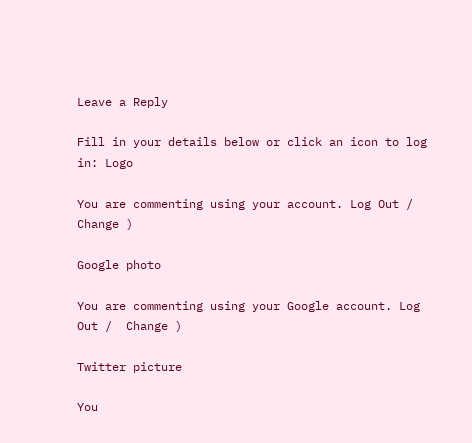Leave a Reply

Fill in your details below or click an icon to log in: Logo

You are commenting using your account. Log Out /  Change )

Google photo

You are commenting using your Google account. Log Out /  Change )

Twitter picture

You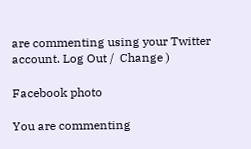are commenting using your Twitter account. Log Out /  Change )

Facebook photo

You are commenting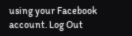using your Facebook account. Log Out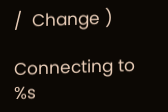/  Change )

Connecting to %s